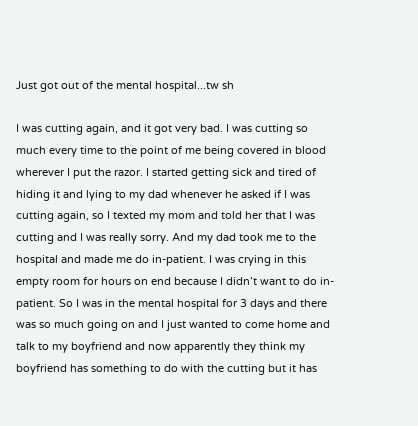Just got out of the mental hospital...tw sh

I was cutting again, and it got very bad. I was cutting so much every time to the point of me being covered in blood wherever I put the razor. I started getting sick and tired of hiding it and lying to my dad whenever he asked if I was cutting again, so I texted my mom and told her that I was cutting and I was really sorry. And my dad took me to the hospital and made me do in-patient. I was crying in this empty room for hours on end because I didn’t want to do in-patient. So I was in the mental hospital for 3 days and there was so much going on and I just wanted to come home and talk to my boyfriend and now apparently they think my boyfriend has something to do with the cutting but it has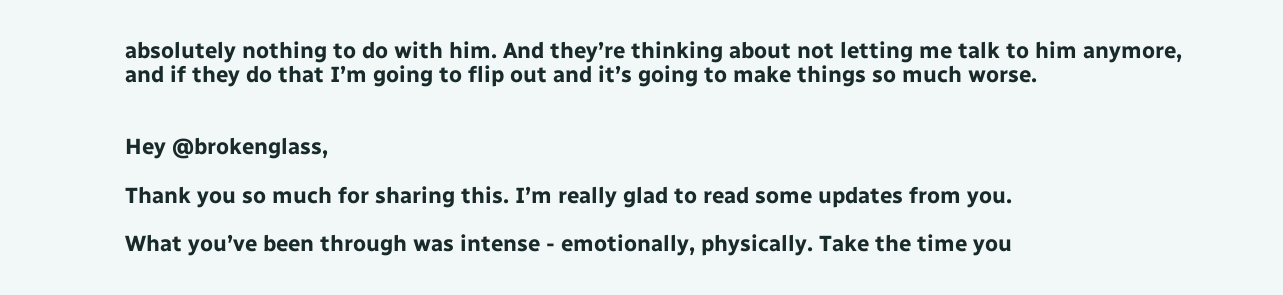absolutely nothing to do with him. And they’re thinking about not letting me talk to him anymore, and if they do that I’m going to flip out and it’s going to make things so much worse.


Hey @brokenglass,

Thank you so much for sharing this. I’m really glad to read some updates from you.

What you’ve been through was intense - emotionally, physically. Take the time you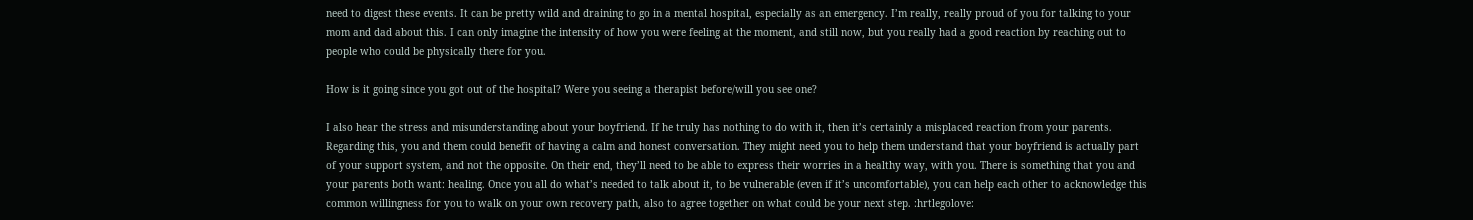need to digest these events. It can be pretty wild and draining to go in a mental hospital, especially as an emergency. I’m really, really proud of you for talking to your mom and dad about this. I can only imagine the intensity of how you were feeling at the moment, and still now, but you really had a good reaction by reaching out to people who could be physically there for you.

How is it going since you got out of the hospital? Were you seeing a therapist before/will you see one?

I also hear the stress and misunderstanding about your boyfriend. If he truly has nothing to do with it, then it’s certainly a misplaced reaction from your parents. Regarding this, you and them could benefit of having a calm and honest conversation. They might need you to help them understand that your boyfriend is actually part of your support system, and not the opposite. On their end, they’ll need to be able to express their worries in a healthy way, with you. There is something that you and your parents both want: healing. Once you all do what’s needed to talk about it, to be vulnerable (even if it’s uncomfortable), you can help each other to acknowledge this common willingness for you to walk on your own recovery path, also to agree together on what could be your next step. :hrtlegolove: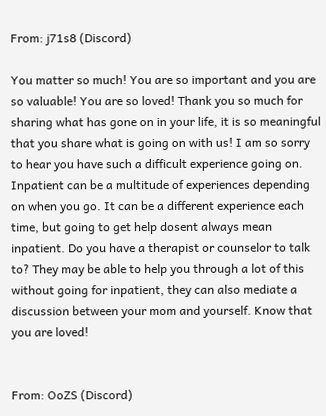From: j71s8 (Discord)

You matter so much! You are so important and you are so valuable! You are so loved! Thank you so much for sharing what has gone on in your life, it is so meaningful that you share what is going on with us! I am so sorry to hear you have such a difficult experience going on. Inpatient can be a multitude of experiences depending on when you go. It can be a different experience each time, but going to get help dosent always mean inpatient. Do you have a therapist or counselor to talk to? They may be able to help you through a lot of this without going for inpatient, they can also mediate a discussion between your mom and yourself. Know that you are loved!


From: OoZS (Discord)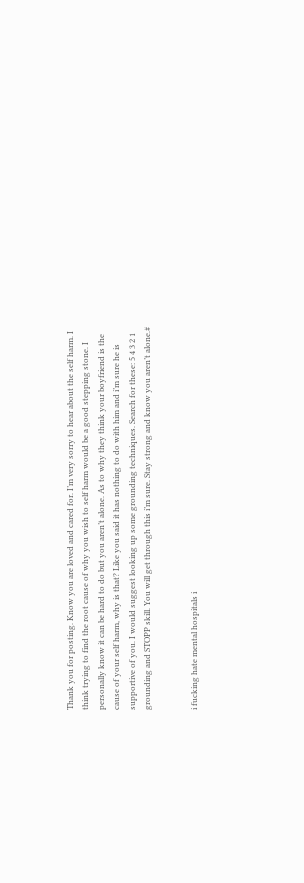Thank you for posting. Know you are loved and cared for. I’m very sorry to hear about the self harm. I think trying to find the root cause of why you wish to self harm would be a good stepping stone. I personally know it can be hard to do but you aren’t alone. As to why they think your boyfriend is the cause of your self harm, why is that? Like you said it has nothing to do with him and i’m sure he is supportive of you. I would suggest looking up some grounding techniques. Search for these: 5 4 3 2 1 grounding and STOPP skill. You will get through this i’m sure. Stay strong and know you aren’t alone.#


i fucking hate mental hospitals i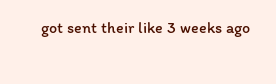got sent their like 3 weeks ago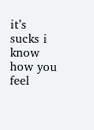it’s sucks i know how you feel